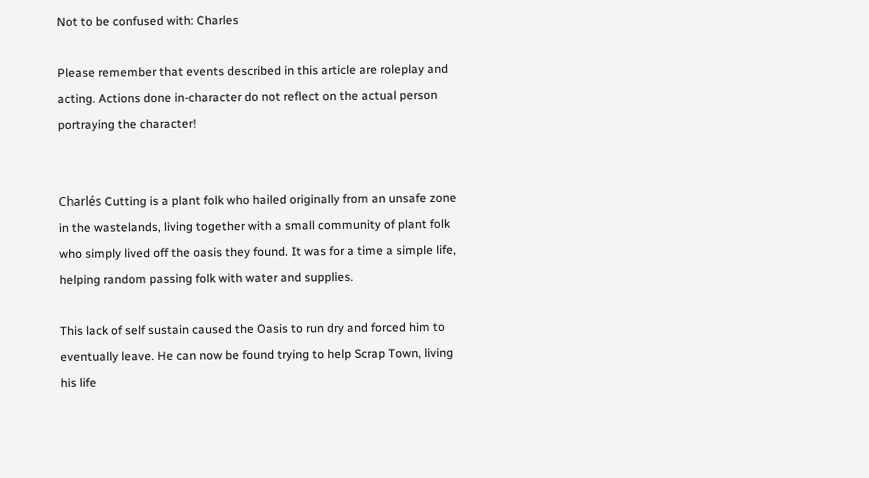Not to be confused with: Charles

Please remember that events described in this article are roleplay and acting. Actions done in-character do not reflect on the actual person portraying the character!


Charlés Cutting is a plant folk who hailed originally from an unsafe zone in the wastelands, living together with a small community of plant folk who simply lived off the oasis they found. It was for a time a simple life, helping random passing folk with water and supplies.

This lack of self sustain caused the Oasis to run dry and forced him to eventually leave. He can now be found trying to help Scrap Town, living his life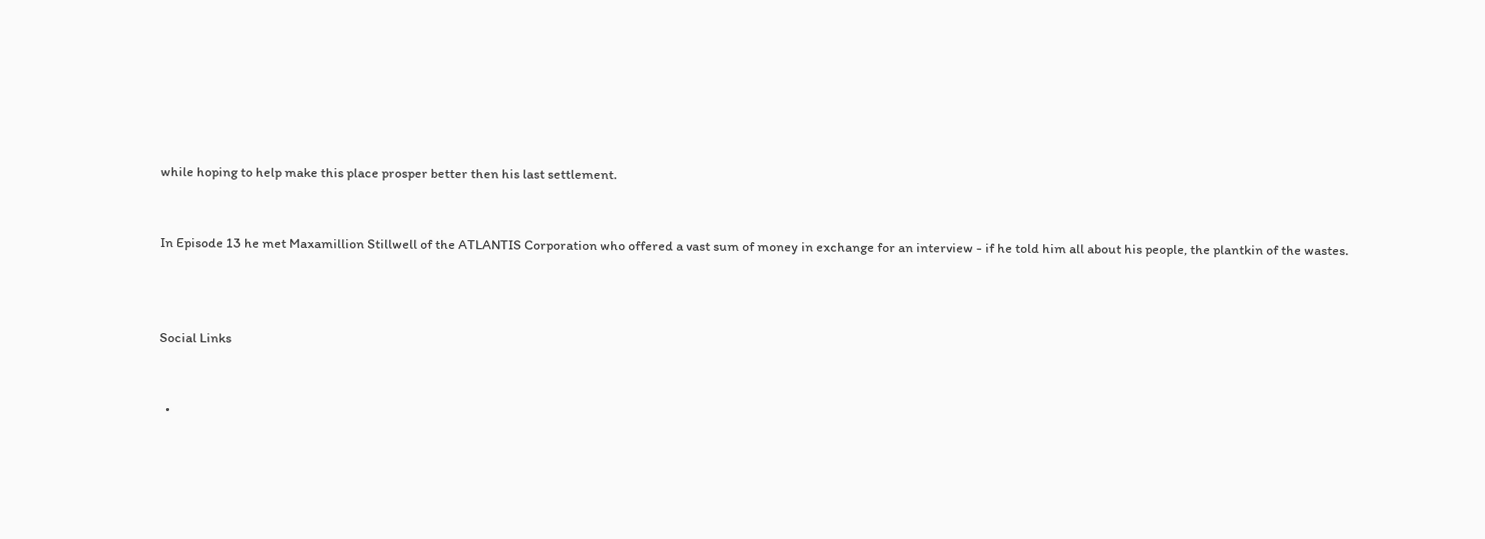while hoping to help make this place prosper better then his last settlement.


In Episode 13 he met Maxamillion Stillwell of the ATLANTIS Corporation who offered a vast sum of money in exchange for an interview - if he told him all about his people, the plantkin of the wastes.



Social Links


  •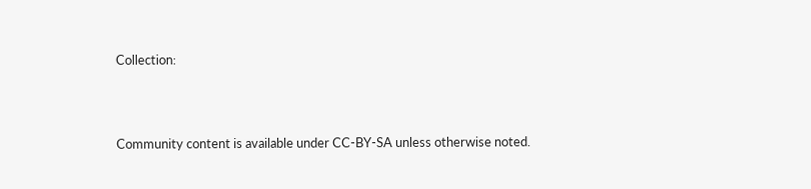Collection:




Community content is available under CC-BY-SA unless otherwise noted.